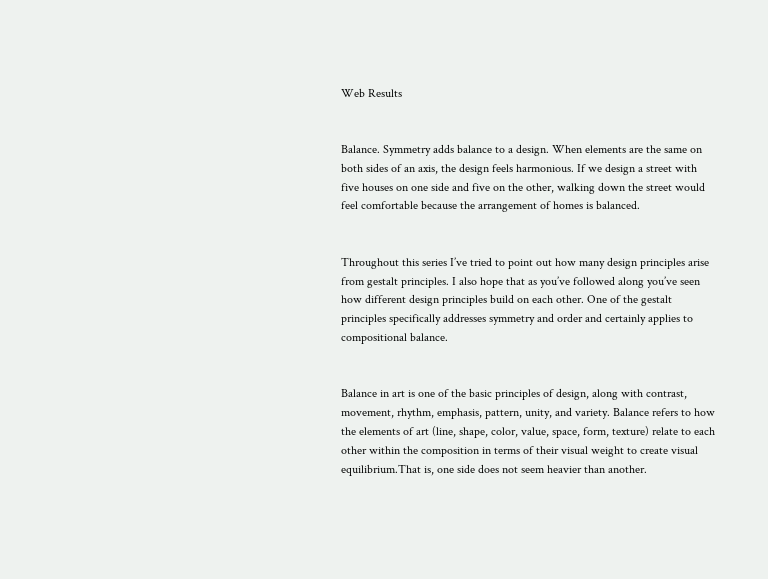Web Results


Balance. Symmetry adds balance to a design. When elements are the same on both sides of an axis, the design feels harmonious. If we design a street with five houses on one side and five on the other, walking down the street would feel comfortable because the arrangement of homes is balanced.


Throughout this series I’ve tried to point out how many design principles arise from gestalt principles. I also hope that as you’ve followed along you’ve seen how different design principles build on each other. One of the gestalt principles specifically addresses symmetry and order and certainly applies to compositional balance.


Balance in art is one of the basic principles of design, along with contrast, movement, rhythm, emphasis, pattern, unity, and variety. Balance refers to how the elements of art (line, shape, color, value, space, form, texture) relate to each other within the composition in terms of their visual weight to create visual equilibrium.That is, one side does not seem heavier than another.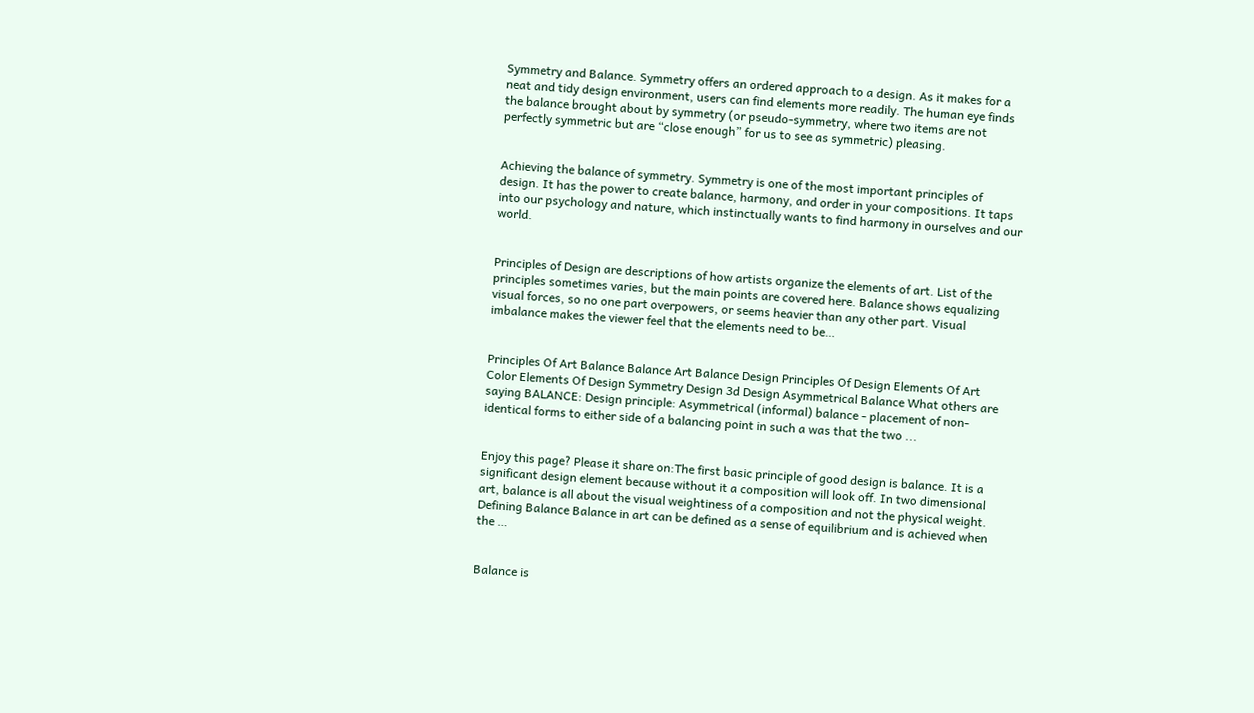Symmetry and Balance. Symmetry offers an ordered approach to a design. As it makes for a neat and tidy design environment, users can find elements more readily. The human eye finds the balance brought about by symmetry (or pseudo-symmetry, where two items are not perfectly symmetric but are “close enough” for us to see as symmetric) pleasing.


Achieving the balance of symmetry. Symmetry is one of the most important principles of design. It has the power to create balance, harmony, and order in your compositions. It taps into our psychology and nature, which instinctually wants to find harmony in ourselves and our world.


Principles of Design are descriptions of how artists organize the elements of art. List of the principles sometimes varies, but the main points are covered here. Balance shows equalizing visual forces, so no one part overpowers, or seems heavier than any other part. Visual imbalance makes the viewer feel that the elements need to be…


Principles Of Art Balance Balance Art Balance Design Principles Of Design Elements Of Art Color Elements Of Design Symmetry Design 3d Design Asymmetrical Balance What others are saying BALANCE: Design principle: Asymmetrical (informal) balance - placement of non-identical forms to either side of a balancing point in such a was that the two ...


Enjoy this page? Please it share on:The first basic principle of good design is balance. It is a significant design element because without it a composition will look off. In two dimensional art, balance is all about the visual weightiness of a composition and not the physical weight. Defining Balance Balance in art can be defined as a sense of equilibrium and is achieved when the …


Balance is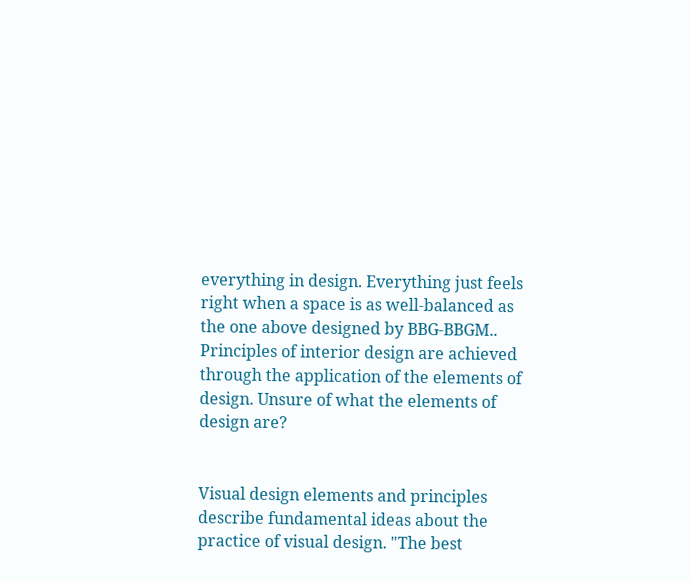everything in design. Everything just feels right when a space is as well-balanced as the one above designed by BBG-BBGM.. Principles of interior design are achieved through the application of the elements of design. Unsure of what the elements of design are?


Visual design elements and principles describe fundamental ideas about the practice of visual design. "The best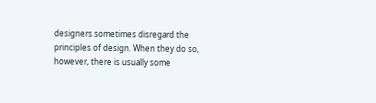designers sometimes disregard the principles of design. When they do so, however, there is usually some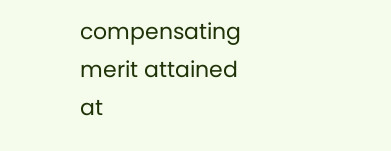compensating merit attained at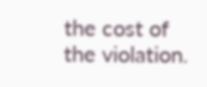the cost of the violation.